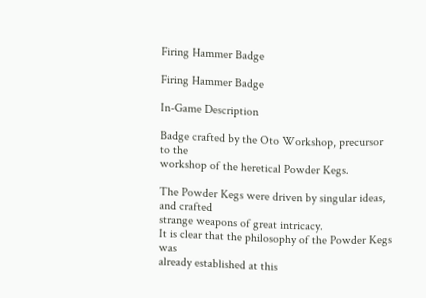Firing Hammer Badge

Firing Hammer Badge

In-Game Description

Badge crafted by the Oto Workshop, precursor to the
workshop of the heretical Powder Kegs.

The Powder Kegs were driven by singular ideas, and crafted
strange weapons of great intricacy.
It is clear that the philosophy of the Powder Kegs was
already established at this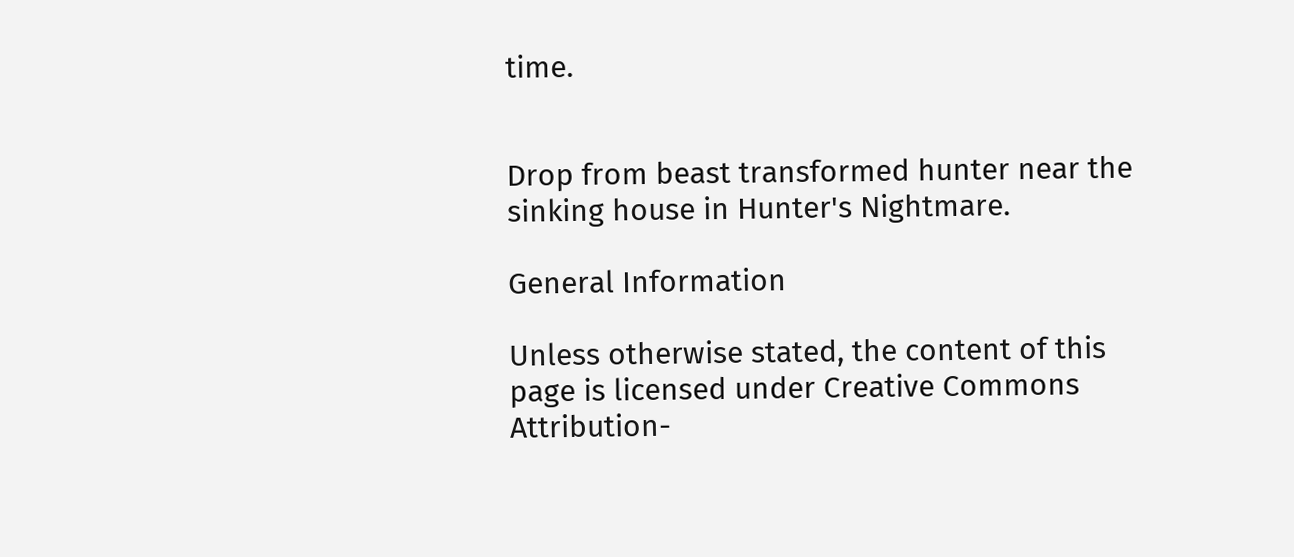time.


Drop from beast transformed hunter near the sinking house in Hunter's Nightmare.

General Information

Unless otherwise stated, the content of this page is licensed under Creative Commons Attribution-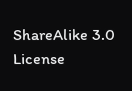ShareAlike 3.0 License